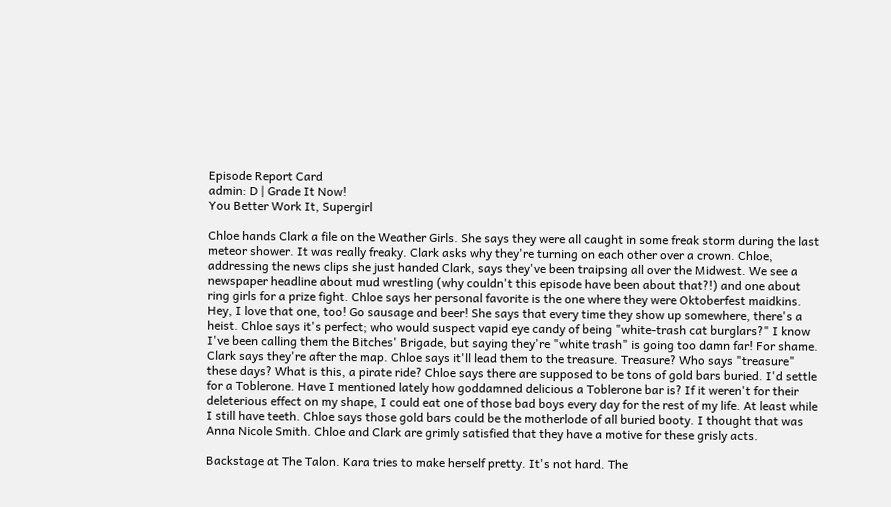Episode Report Card
admin: D | Grade It Now!
You Better Work It, Supergirl

Chloe hands Clark a file on the Weather Girls. She says they were all caught in some freak storm during the last meteor shower. It was really freaky. Clark asks why they're turning on each other over a crown. Chloe, addressing the news clips she just handed Clark, says they've been traipsing all over the Midwest. We see a newspaper headline about mud wrestling (why couldn't this episode have been about that?!) and one about ring girls for a prize fight. Chloe says her personal favorite is the one where they were Oktoberfest maidkins. Hey, I love that one, too! Go sausage and beer! She says that every time they show up somewhere, there's a heist. Chloe says it's perfect; who would suspect vapid eye candy of being "white-trash cat burglars?" I know I've been calling them the Bitches' Brigade, but saying they're "white trash" is going too damn far! For shame. Clark says they're after the map. Chloe says it'll lead them to the treasure. Treasure? Who says "treasure" these days? What is this, a pirate ride? Chloe says there are supposed to be tons of gold bars buried. I'd settle for a Toblerone. Have I mentioned lately how goddamned delicious a Toblerone bar is? If it weren't for their deleterious effect on my shape, I could eat one of those bad boys every day for the rest of my life. At least while I still have teeth. Chloe says those gold bars could be the motherlode of all buried booty. I thought that was Anna Nicole Smith. Chloe and Clark are grimly satisfied that they have a motive for these grisly acts.

Backstage at The Talon. Kara tries to make herself pretty. It's not hard. The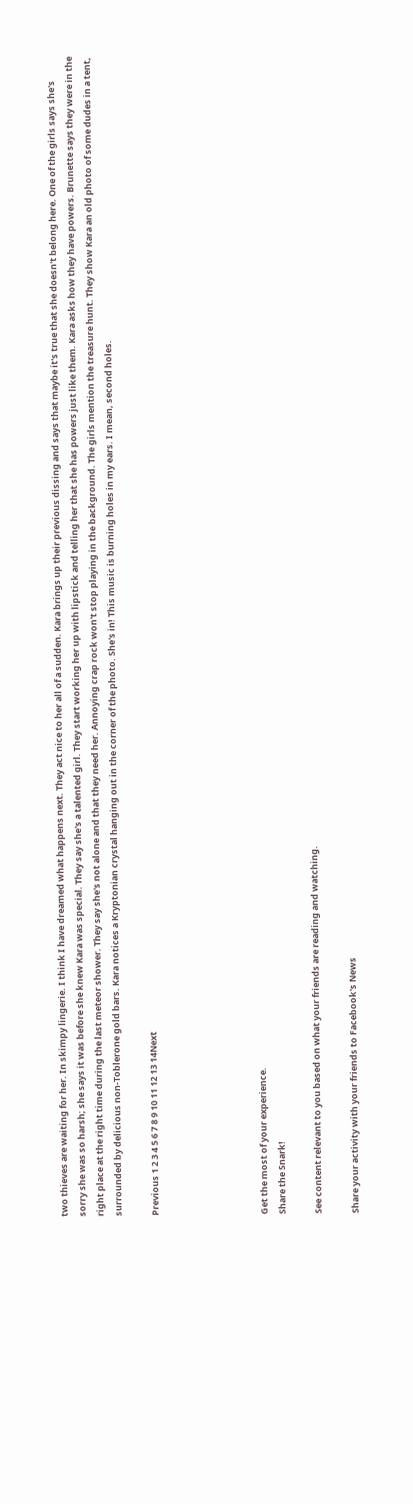two thieves are waiting for her. In skimpy lingerie. I think I have dreamed what happens next. They act nice to her all of a sudden. Kara brings up their previous dissing and says that maybe it's true that she doesn't belong here. One of the girls says she's sorry she was so harsh; she says it was before she knew Kara was special. They say she's a talented girl. They start working her up with lipstick and telling her that she has powers just like them. Kara asks how they have powers. Brunette says they were in the right place at the right time during the last meteor shower. They say she's not alone and that they need her. Annoying crap rock won't stop playing in the background. The girls mention the treasure hunt. They show Kara an old photo of some dudes in a tent, surrounded by delicious non-Toblerone gold bars. Kara notices a Kryptonian crystal hanging out in the corner of the photo. She's in! This music is burning holes in my ears. I mean, second holes.

Previous 1 2 3 4 5 6 7 8 9 10 11 12 13 14Next





Get the most of your experience.
Share the Snark!

See content relevant to you based on what your friends are reading and watching.

Share your activity with your friends to Facebook's News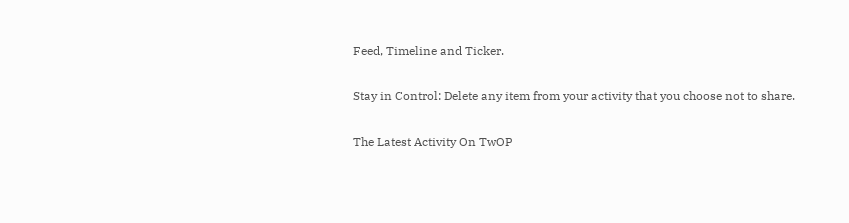Feed, Timeline and Ticker.

Stay in Control: Delete any item from your activity that you choose not to share.

The Latest Activity On TwOP